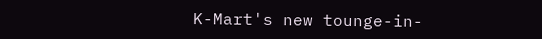K-Mart's new tounge-in-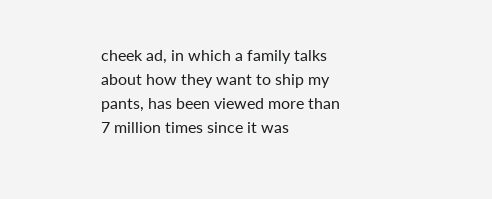cheek ad, in which a family talks about how they want to ship my pants, has been viewed more than 7 million times since it was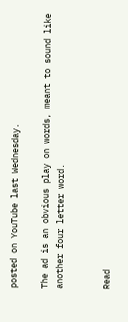posted on YouTube last Wednesday.

The ad is an obvious play on words, meant to sound like another four letter word.


Read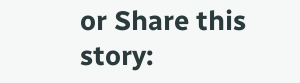or Share this story: